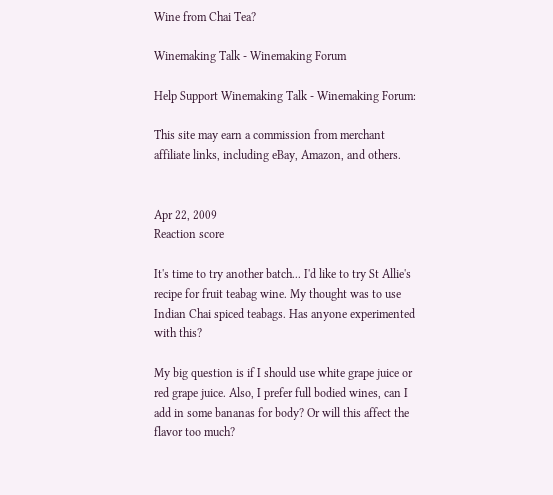Wine from Chai Tea?

Winemaking Talk - Winemaking Forum

Help Support Winemaking Talk - Winemaking Forum:

This site may earn a commission from merchant affiliate links, including eBay, Amazon, and others.


Apr 22, 2009
Reaction score

It's time to try another batch... I'd like to try St Allie's recipe for fruit teabag wine. My thought was to use Indian Chai spiced teabags. Has anyone experimented with this?

My big question is if I should use white grape juice or red grape juice. Also, I prefer full bodied wines, can I add in some bananas for body? Or will this affect the flavor too much?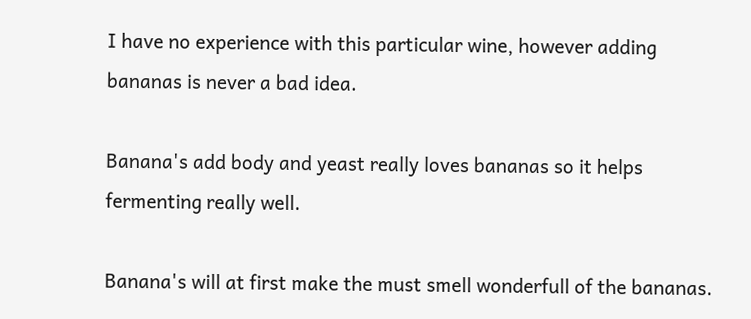I have no experience with this particular wine, however adding bananas is never a bad idea.

Banana's add body and yeast really loves bananas so it helps fermenting really well.

Banana's will at first make the must smell wonderfull of the bananas.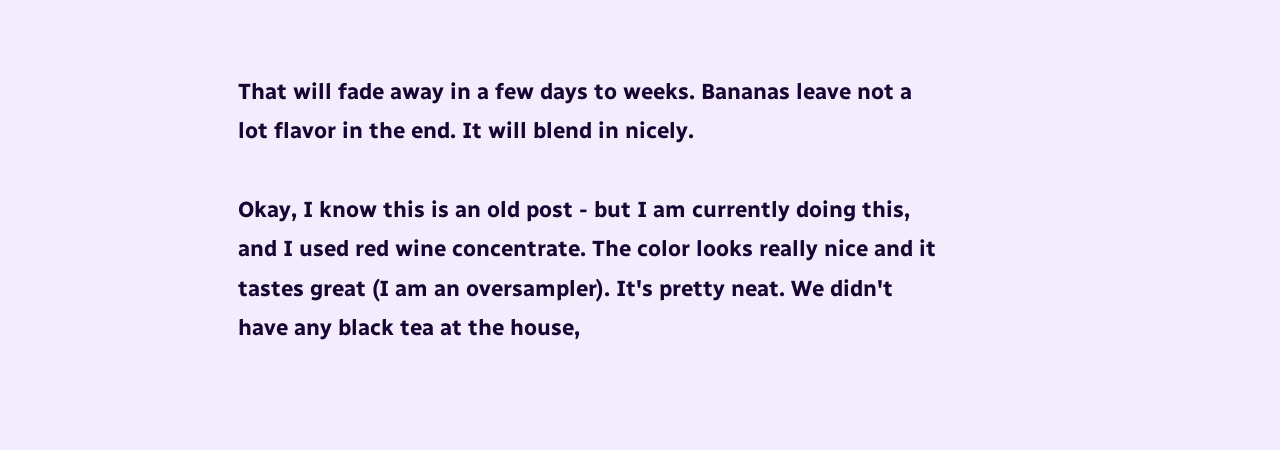That will fade away in a few days to weeks. Bananas leave not a lot flavor in the end. It will blend in nicely.

Okay, I know this is an old post - but I am currently doing this, and I used red wine concentrate. The color looks really nice and it tastes great (I am an oversampler). It's pretty neat. We didn't have any black tea at the house,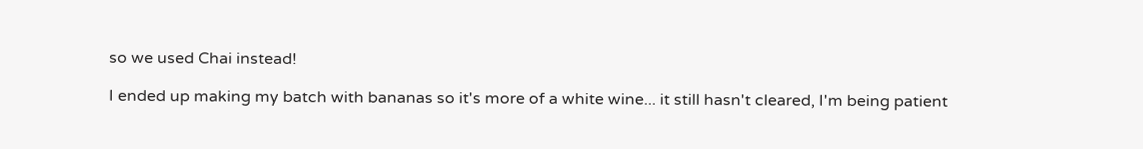so we used Chai instead!

I ended up making my batch with bananas so it's more of a white wine... it still hasn't cleared, I'm being patient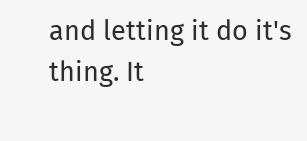and letting it do it's thing. It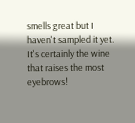smells great but I haven't sampled it yet.
It's certainly the wine that raises the most eyebrows!